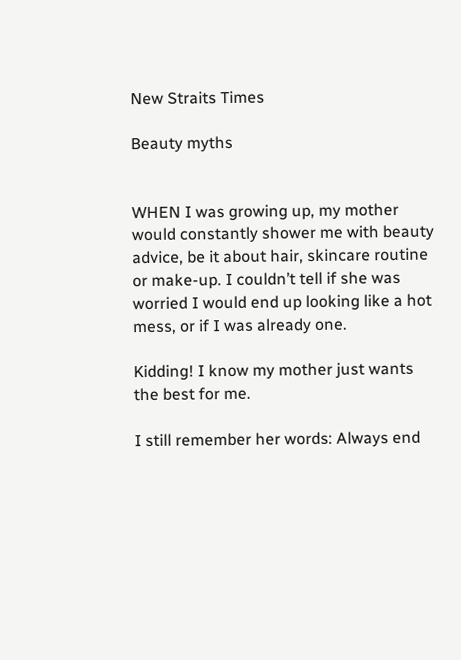New Straits Times

Beauty myths


WHEN I was growing up, my mother would constantly shower me with beauty advice, be it about hair, skincare routine or make-up. I couldn’t tell if she was worried I would end up looking like a hot mess, or if I was already one.

Kidding! I know my mother just wants the best for me.

I still remember her words: Always end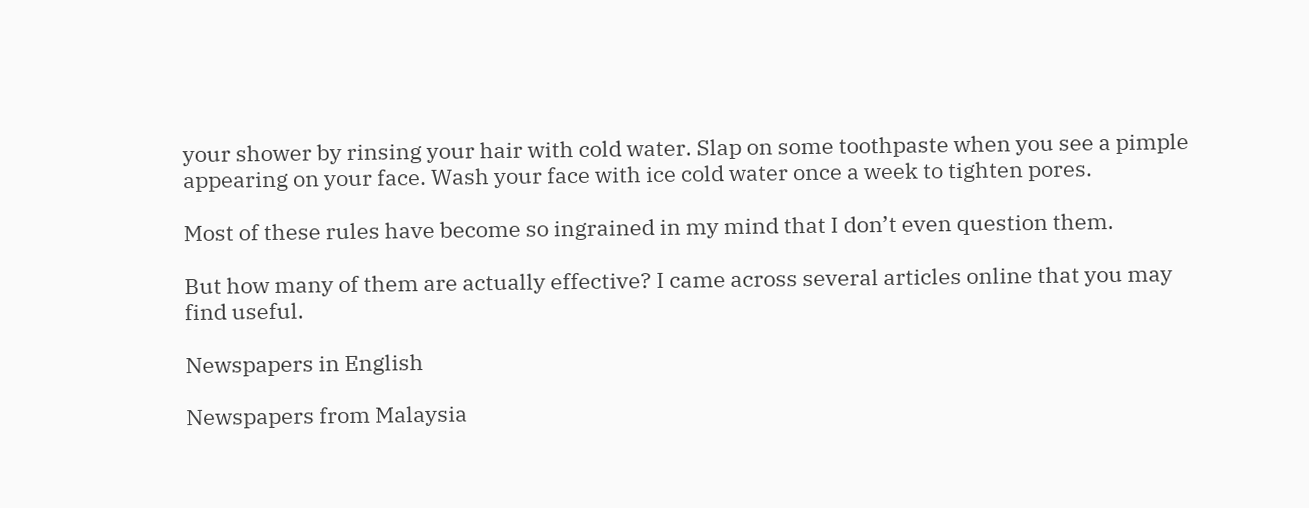your shower by rinsing your hair with cold water. Slap on some toothpaste when you see a pimple appearing on your face. Wash your face with ice cold water once a week to tighten pores.

Most of these rules have become so ingrained in my mind that I don’t even question them.

But how many of them are actually effective? I came across several articles online that you may find useful.

Newspapers in English

Newspapers from Malaysia